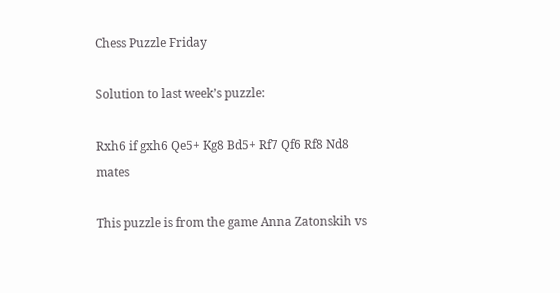Chess Puzzle Friday

Solution to last week’s puzzle:

Rxh6 if gxh6 Qe5+ Kg8 Bd5+ Rf7 Qf6 Rf8 Nd8 mates

This puzzle is from the game Anna Zatonskih vs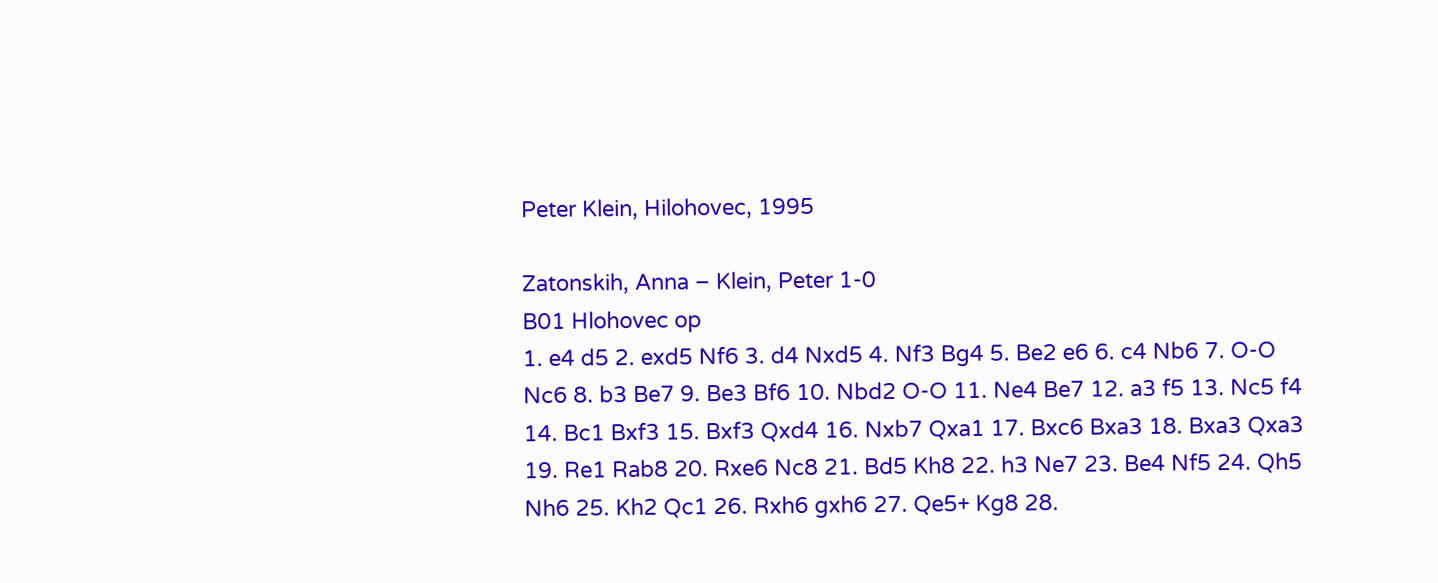Peter Klein, Hilohovec, 1995

Zatonskih, Anna – Klein, Peter 1-0
B01 Hlohovec op
1. e4 d5 2. exd5 Nf6 3. d4 Nxd5 4. Nf3 Bg4 5. Be2 e6 6. c4 Nb6 7. O-O Nc6 8. b3 Be7 9. Be3 Bf6 10. Nbd2 O-O 11. Ne4 Be7 12. a3 f5 13. Nc5 f4 14. Bc1 Bxf3 15. Bxf3 Qxd4 16. Nxb7 Qxa1 17. Bxc6 Bxa3 18. Bxa3 Qxa3 19. Re1 Rab8 20. Rxe6 Nc8 21. Bd5 Kh8 22. h3 Ne7 23. Be4 Nf5 24. Qh5 Nh6 25. Kh2 Qc1 26. Rxh6 gxh6 27. Qe5+ Kg8 28.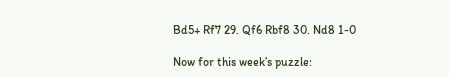Bd5+ Rf7 29. Qf6 Rbf8 30. Nd8 1-0

Now for this week’s puzzle: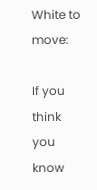White to move:

If you think you know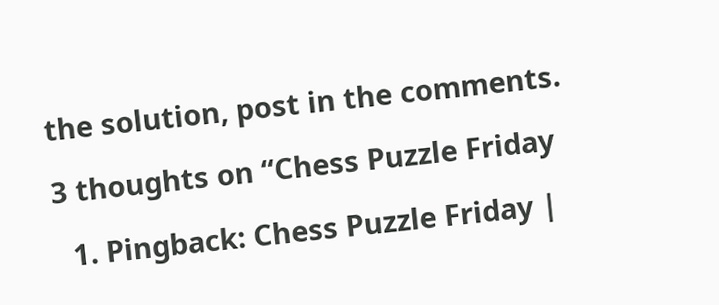the solution, post in the comments.

3 thoughts on “Chess Puzzle Friday

  1. Pingback: Chess Puzzle Friday |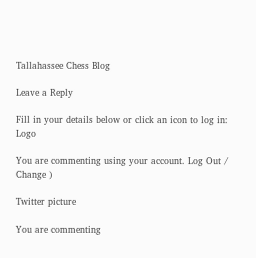Tallahassee Chess Blog

Leave a Reply

Fill in your details below or click an icon to log in: Logo

You are commenting using your account. Log Out /  Change )

Twitter picture

You are commenting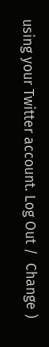using your Twitter account. Log Out /  Change )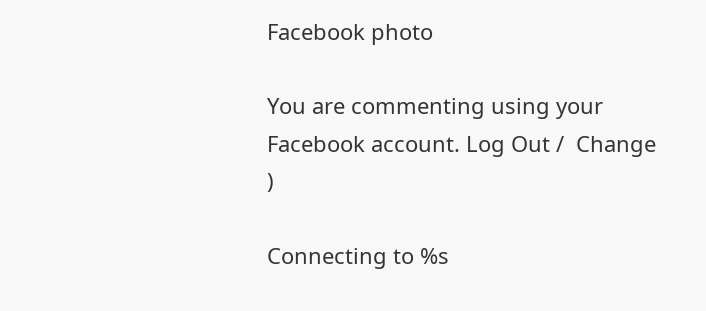Facebook photo

You are commenting using your Facebook account. Log Out /  Change )

Connecting to %s